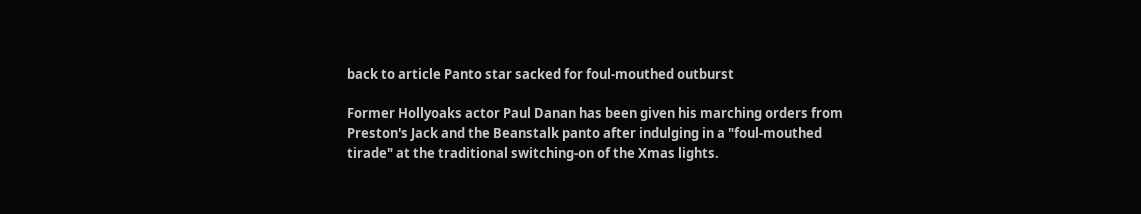back to article Panto star sacked for foul-mouthed outburst

Former Hollyoaks actor Paul Danan has been given his marching orders from Preston's Jack and the Beanstalk panto after indulging in a "foul-mouthed tirade" at the traditional switching-on of the Xmas lights.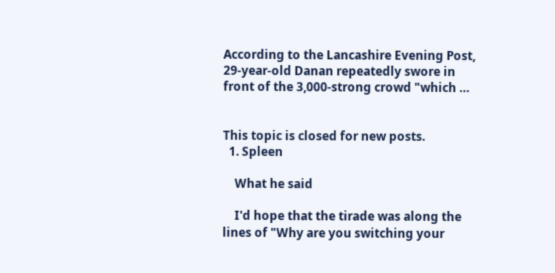According to the Lancashire Evening Post, 29-year-old Danan repeatedly swore in front of the 3,000-strong crowd "which …


This topic is closed for new posts.
  1. Spleen

    What he said

    I'd hope that the tirade was along the lines of "Why are you switching your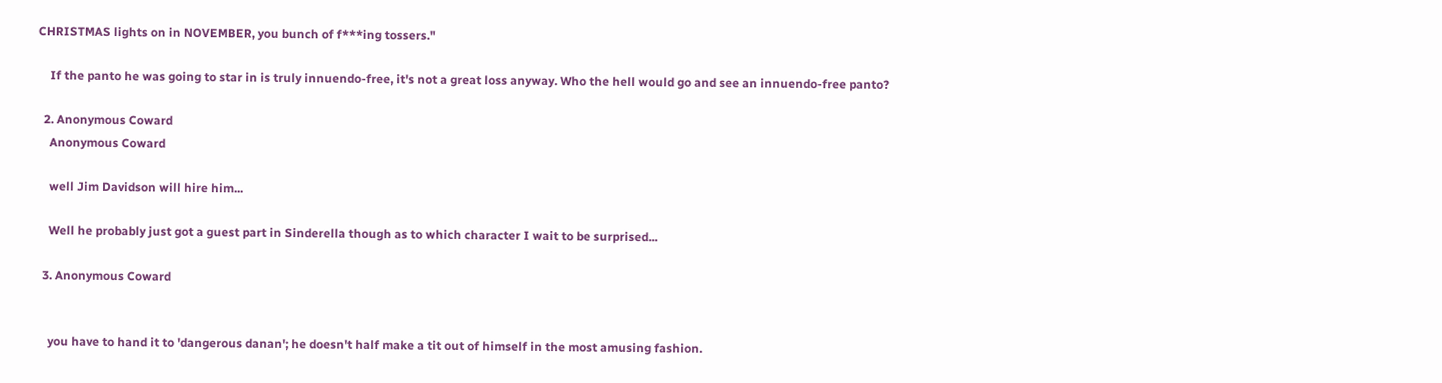CHRISTMAS lights on in NOVEMBER, you bunch of f***ing tossers."

    If the panto he was going to star in is truly innuendo-free, it's not a great loss anyway. Who the hell would go and see an innuendo-free panto?

  2. Anonymous Coward
    Anonymous Coward

    well Jim Davidson will hire him...

    Well he probably just got a guest part in Sinderella though as to which character I wait to be surprised...

  3. Anonymous Coward


    you have to hand it to 'dangerous danan'; he doesn't half make a tit out of himself in the most amusing fashion.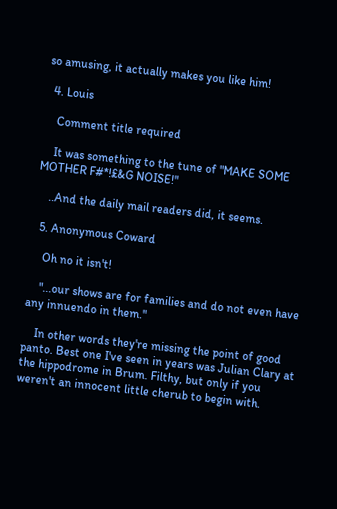so amusing, it actually makes you like him!

  4. Louis

    Comment title required

    It was something to the tune of "MAKE SOME MOTHER F#*!£&G NOISE!"

    ..And the daily mail readers did, it seems.

  5. Anonymous Coward

    Oh no it isn't!

    "...our shows are for families and do not even have any innuendo in them."

    In other words they're missing the point of good panto. Best one I've seen in years was Julian Clary at the hippodrome in Brum. Filthy, but only if you weren't an innocent little cherub to begin with.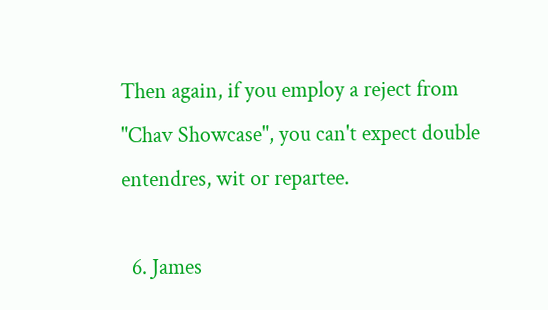Then again, if you employ a reject from "Chav Showcase", you can't expect double entendres, wit or repartee.

  6. James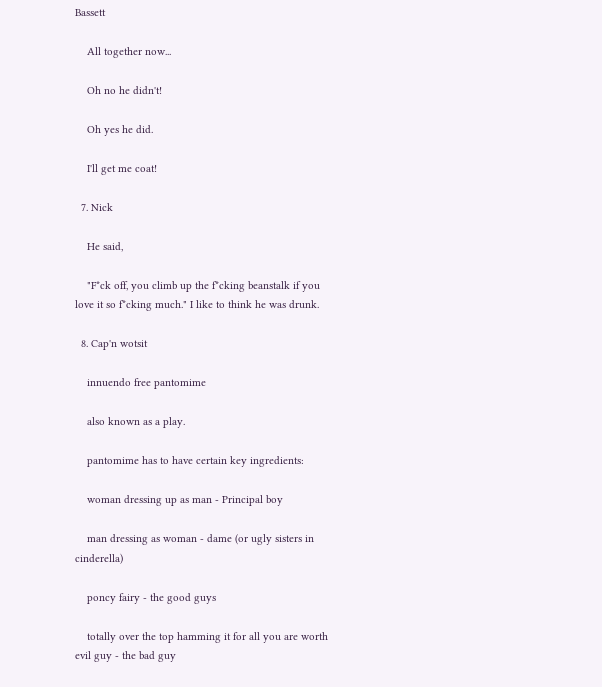Bassett

    All together now...

    Oh no he didn't!

    Oh yes he did.

    I'll get me coat!

  7. Nick

    He said,

    "F*ck off, you climb up the f*cking beanstalk if you love it so f*cking much." I like to think he was drunk.

  8. Cap'n wotsit

    innuendo free pantomime

    also known as a play.

    pantomime has to have certain key ingredients:

    woman dressing up as man - Principal boy

    man dressing as woman - dame (or ugly sisters in cinderella)

    poncy fairy - the good guys

    totally over the top hamming it for all you are worth evil guy - the bad guy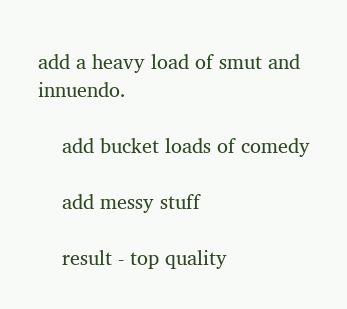add a heavy load of smut and innuendo.

    add bucket loads of comedy

    add messy stuff

    result - top quality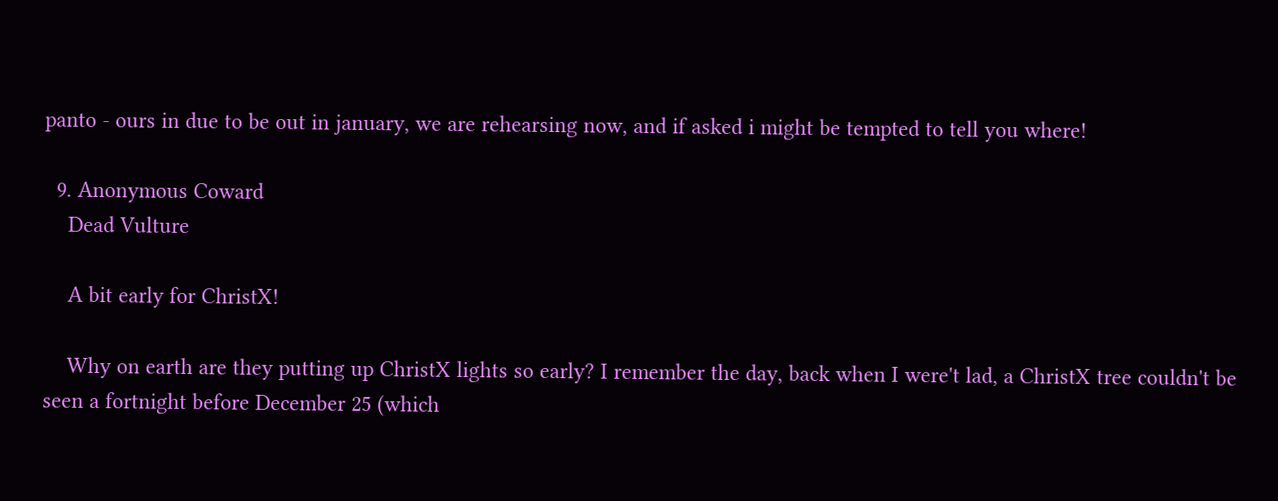panto - ours in due to be out in january, we are rehearsing now, and if asked i might be tempted to tell you where!

  9. Anonymous Coward
    Dead Vulture

    A bit early for ChristX!

    Why on earth are they putting up ChristX lights so early? I remember the day, back when I were't lad, a ChristX tree couldn't be seen a fortnight before December 25 (which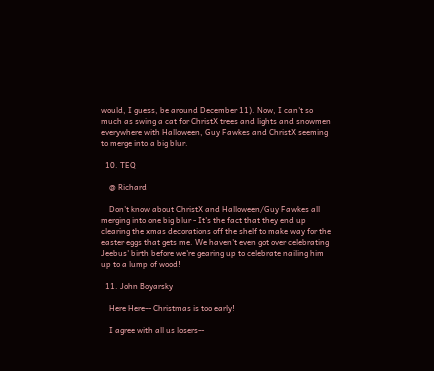would, I guess, be around December 11). Now, I can't so much as swing a cat for ChristX trees and lights and snowmen everywhere with Halloween, Guy Fawkes and ChristX seeming to merge into a big blur.

  10. TEQ

    @ Richard

    Don't know about ChristX and Halloween/Guy Fawkes all merging into one big blur - It's the fact that they end up clearing the xmas decorations off the shelf to make way for the easter eggs that gets me. We haven't even got over celebrating Jeebus' birth before we're gearing up to celebrate nailing him up to a lump of wood!

  11. John Boyarsky

    Here Here-- Christmas is too early!

    I agree with all us losers--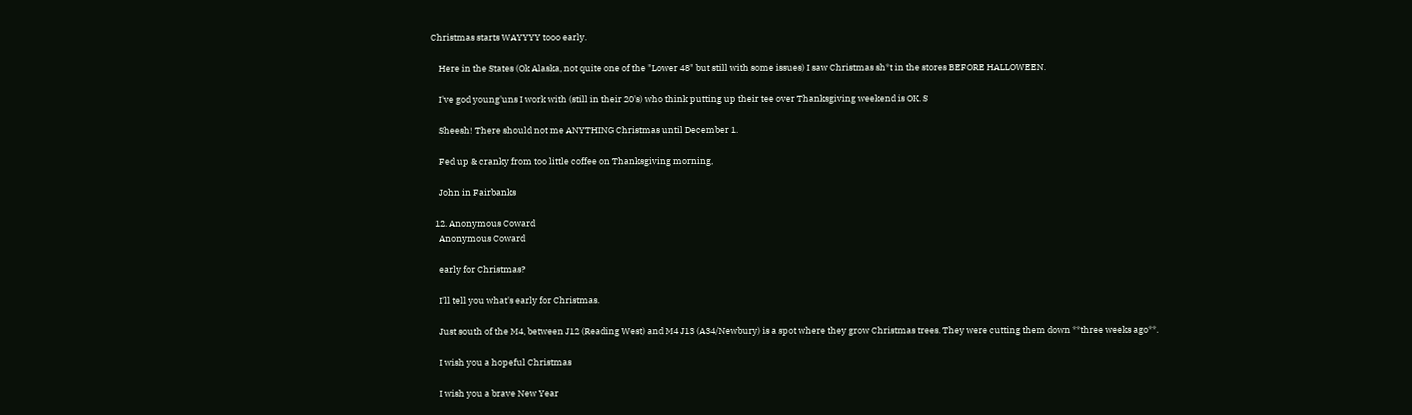Christmas starts WAYYYY tooo early.

    Here in the States (Ok Alaska, not quite one of the "Lower 48" but still with some issues) I saw Christmas sh*t in the stores BEFORE HALLOWEEN.

    I've god young'uns I work with (still in their 20's) who think putting up their tee over Thanksgiving weekend is OK. S

    Sheesh! There should not me ANYTHING Christmas until December 1.

    Fed up & cranky from too little coffee on Thanksgiving morning,

    John in Fairbanks

  12. Anonymous Coward
    Anonymous Coward

    early for Christmas?

    I'll tell you what's early for Christmas.

    Just south of the M4, between J12 (Reading West) and M4 J13 (A34/Newbury) is a spot where they grow Christmas trees. They were cutting them down **three weeks ago**.

    I wish you a hopeful Christmas

    I wish you a brave New Year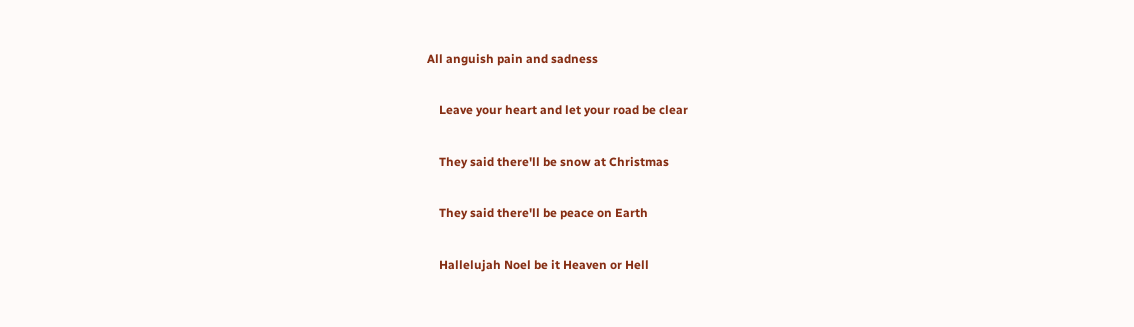All anguish pain and sadness

    Leave your heart and let your road be clear

    They said there'll be snow at Christmas

    They said there'll be peace on Earth

    Hallelujah Noel be it Heaven or Hell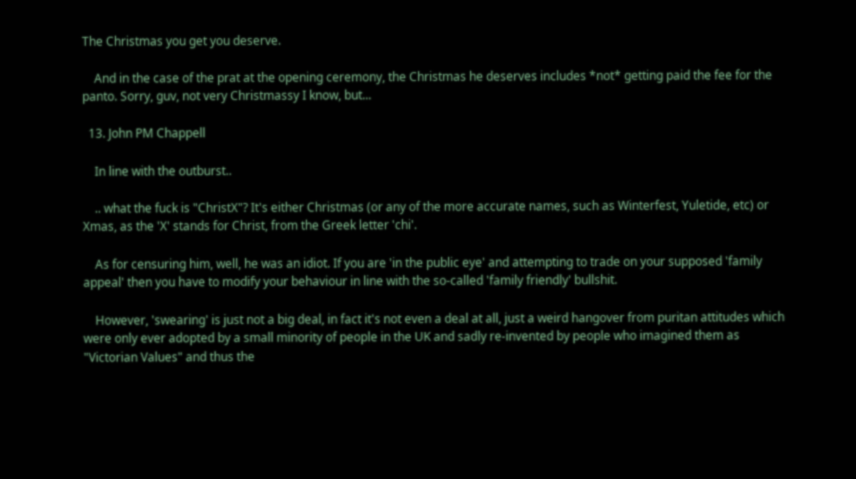The Christmas you get you deserve.

    And in the case of the prat at the opening ceremony, the Christmas he deserves includes *not* getting paid the fee for the panto. Sorry, guv, not very Christmassy I know, but...

  13. John PM Chappell

    In line with the outburst..

    .. what the fuck is "ChristX"? It's either Christmas (or any of the more accurate names, such as Winterfest, Yuletide, etc) or Xmas, as the 'X' stands for Christ, from the Greek letter 'chi'.

    As for censuring him, well, he was an idiot. If you are 'in the public eye' and attempting to trade on your supposed 'family appeal' then you have to modify your behaviour in line with the so-called 'family friendly' bullshit.

    However, 'swearing' is just not a big deal, in fact it's not even a deal at all, just a weird hangover from puritan attitudes which were only ever adopted by a small minority of people in the UK and sadly re-invented by people who imagined them as "Victorian Values" and thus the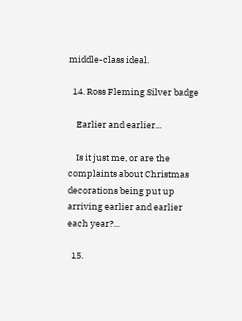middle-class ideal.

  14. Ross Fleming Silver badge

    Earlier and earlier...

    Is it just me, or are the complaints about Christmas decorations being put up arriving earlier and earlier each year?...

  15.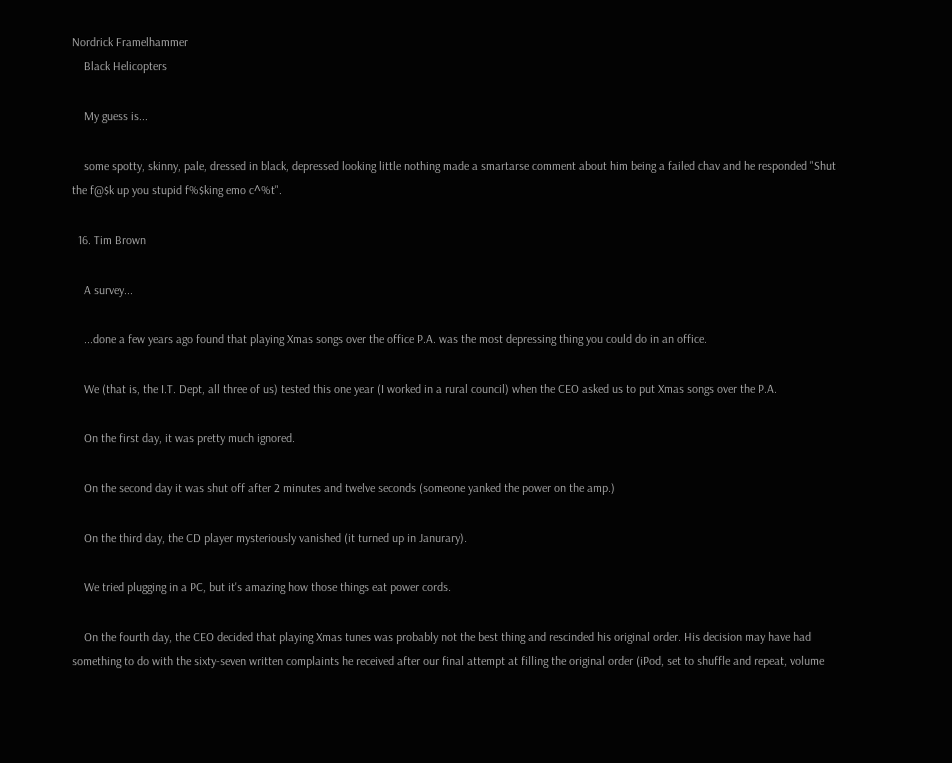Nordrick Framelhammer
    Black Helicopters

    My guess is...

    some spotty, skinny, pale, dressed in black, depressed looking little nothing made a smartarse comment about him being a failed chav and he responded "Shut the f@$k up you stupid f%$king emo c^%t".

  16. Tim Brown

    A survey...

    ...done a few years ago found that playing Xmas songs over the office P.A. was the most depressing thing you could do in an office.

    We (that is, the I.T. Dept, all three of us) tested this one year (I worked in a rural council) when the CEO asked us to put Xmas songs over the P.A.

    On the first day, it was pretty much ignored.

    On the second day it was shut off after 2 minutes and twelve seconds (someone yanked the power on the amp.)

    On the third day, the CD player mysteriously vanished (it turned up in Janurary).

    We tried plugging in a PC, but it's amazing how those things eat power cords.

    On the fourth day, the CEO decided that playing Xmas tunes was probably not the best thing and rescinded his original order. His decision may have had something to do with the sixty-seven written complaints he received after our final attempt at filling the original order (iPod, set to shuffle and repeat, volume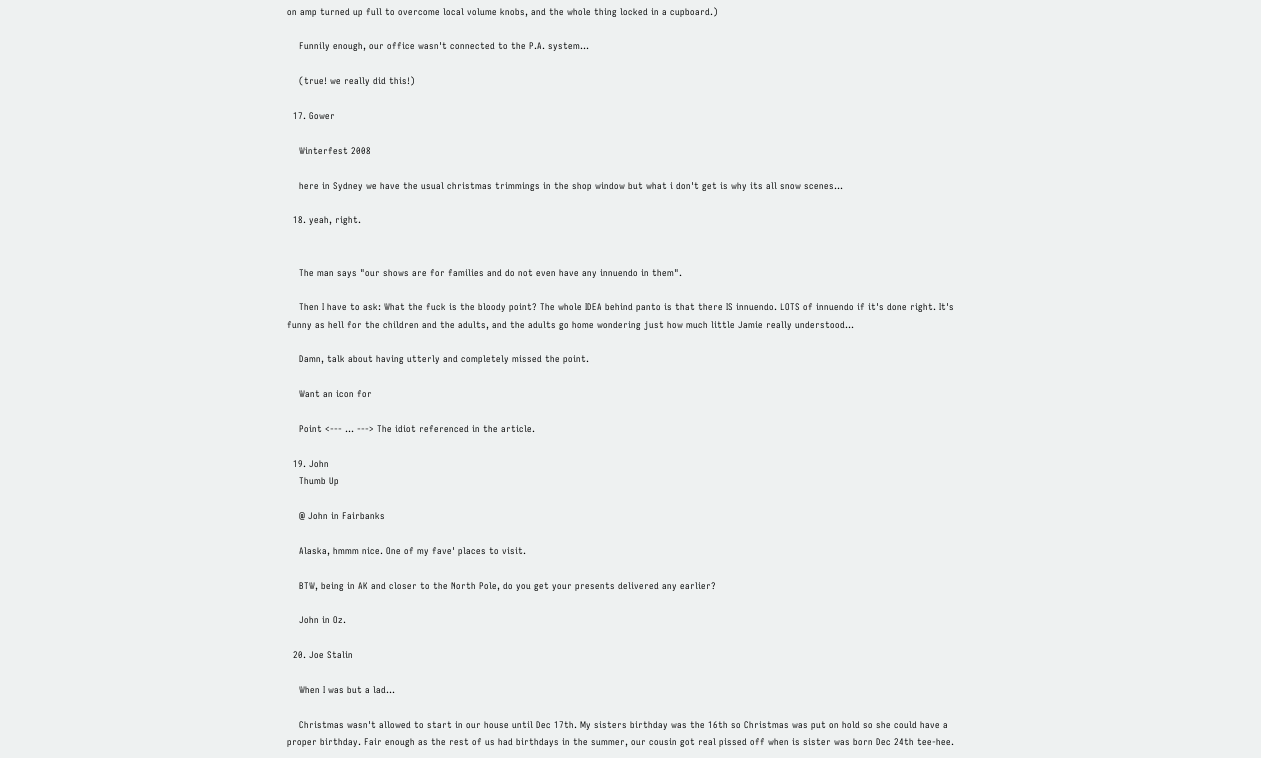on amp turned up full to overcome local volume knobs, and the whole thing locked in a cupboard.)

    Funnily enough, our office wasn't connected to the P.A. system...

    (true! we really did this!)

  17. Gower

    Winterfest 2008

    here in Sydney we have the usual christmas trimmings in the shop window but what i don't get is why its all snow scenes...

  18. yeah, right.


    The man says "our shows are for families and do not even have any innuendo in them".

    Then I have to ask: What the fuck is the bloody point? The whole IDEA behind panto is that there IS innuendo. LOTS of innuendo if it's done right. It's funny as hell for the children and the adults, and the adults go home wondering just how much little Jamie really understood...

    Damn, talk about having utterly and completely missed the point.

    Want an icon for

    Point <--- ... ---> The idiot referenced in the article.

  19. John
    Thumb Up

    @ John in Fairbanks

    Alaska, hmmm nice. One of my fave' places to visit.

    BTW, being in AK and closer to the North Pole, do you get your presents delivered any earlier?

    John in Oz.

  20. Joe Stalin

    When I was but a lad...

    Christmas wasn't allowed to start in our house until Dec 17th. My sisters birthday was the 16th so Christmas was put on hold so she could have a proper birthday. Fair enough as the rest of us had birthdays in the summer, our cousin got real pissed off when is sister was born Dec 24th tee-hee.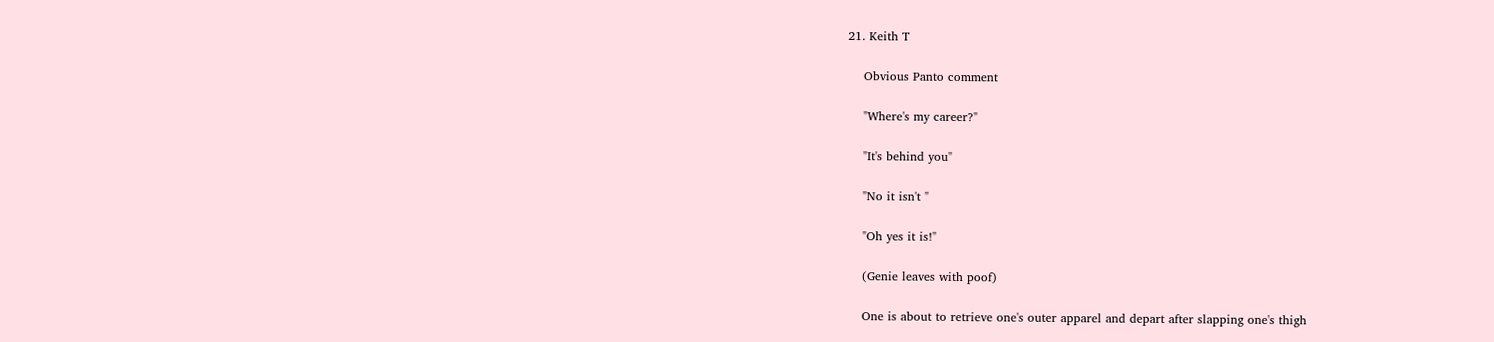21. Keith T

    Obvious Panto comment

    "Where's my career?"

    "It's behind you"

    "No it isn't "

    "Oh yes it is!"

    (Genie leaves with poof)

    One is about to retrieve one's outer apparel and depart after slapping one's thigh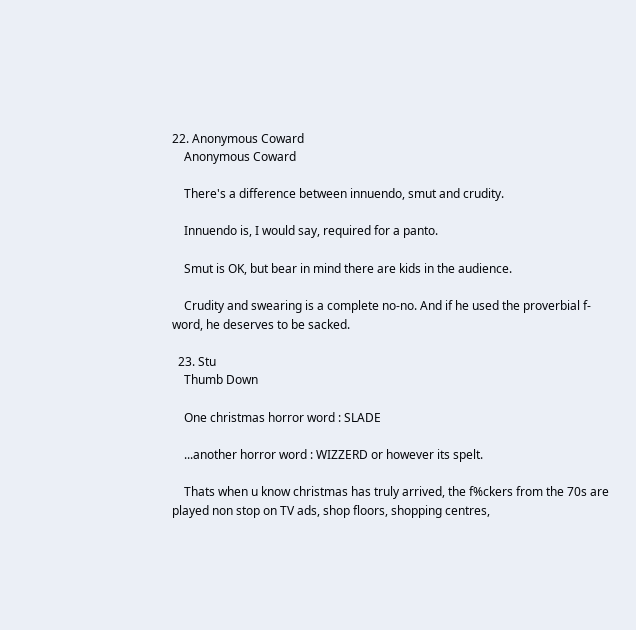22. Anonymous Coward
    Anonymous Coward

    There's a difference between innuendo, smut and crudity.

    Innuendo is, I would say, required for a panto.

    Smut is OK, but bear in mind there are kids in the audience.

    Crudity and swearing is a complete no-no. And if he used the proverbial f-word, he deserves to be sacked.

  23. Stu
    Thumb Down

    One christmas horror word : SLADE

    ...another horror word : WIZZERD or however its spelt.

    Thats when u know christmas has truly arrived, the f%ckers from the 70s are played non stop on TV ads, shop floors, shopping centres,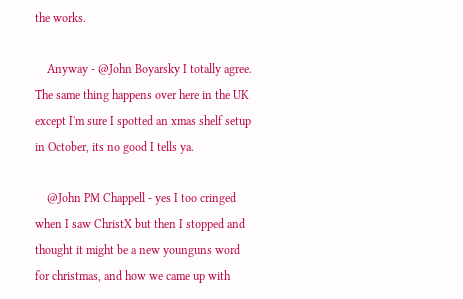the works.

    Anyway - @John Boyarsky I totally agree. The same thing happens over here in the UK except I'm sure I spotted an xmas shelf setup in October, its no good I tells ya.

    @John PM Chappell - yes I too cringed when I saw ChristX but then I stopped and thought it might be a new younguns word for christmas, and how we came up with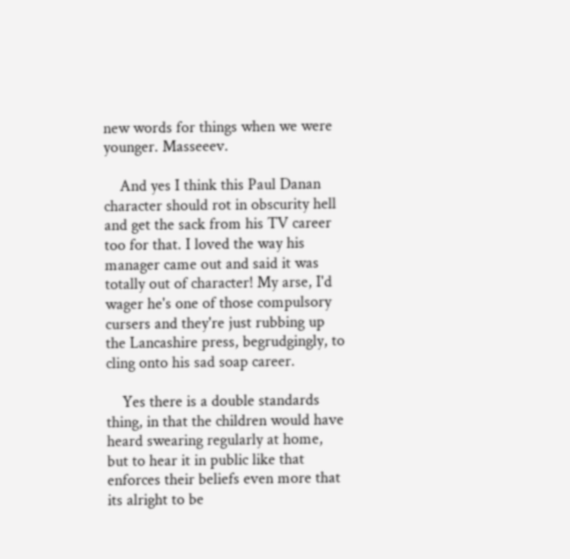new words for things when we were younger. Masseeev.

    And yes I think this Paul Danan character should rot in obscurity hell and get the sack from his TV career too for that. I loved the way his manager came out and said it was totally out of character! My arse, I'd wager he's one of those compulsory cursers and they're just rubbing up the Lancashire press, begrudgingly, to cling onto his sad soap career.

    Yes there is a double standards thing, in that the children would have heard swearing regularly at home, but to hear it in public like that enforces their beliefs even more that its alright to be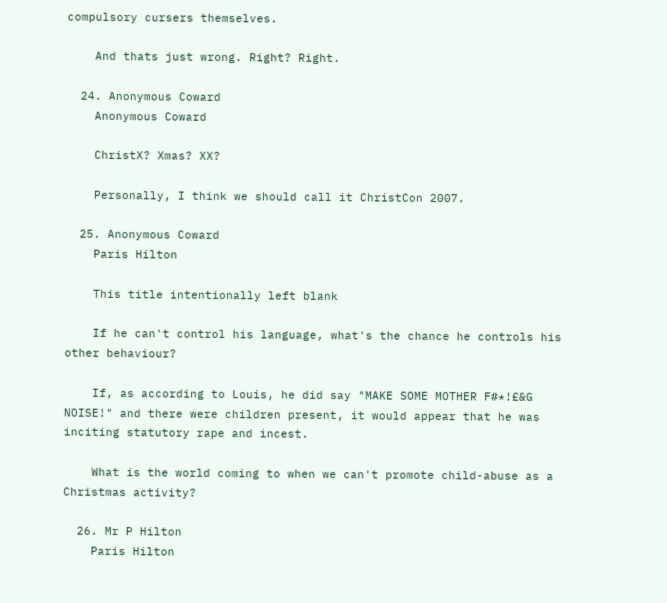compulsory cursers themselves.

    And thats just wrong. Right? Right.

  24. Anonymous Coward
    Anonymous Coward

    ChristX? Xmas? XX?

    Personally, I think we should call it ChristCon 2007.

  25. Anonymous Coward
    Paris Hilton

    This title intentionally left blank

    If he can't control his language, what's the chance he controls his other behaviour?

    If, as according to Louis, he did say "MAKE SOME MOTHER F#*!£&G NOISE!" and there were children present, it would appear that he was inciting statutory rape and incest.

    What is the world coming to when we can't promote child-abuse as a Christmas activity?

  26. Mr P Hilton
    Paris Hilton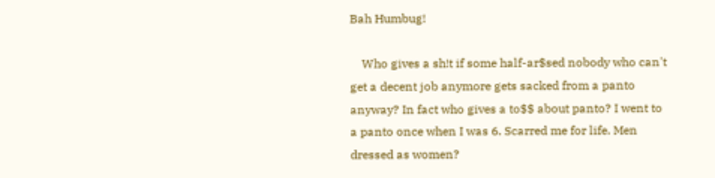Bah Humbug!

    Who gives a sh!t if some half-ar$sed nobody who can't get a decent job anymore gets sacked from a panto anyway? In fact who gives a to$$ about panto? I went to a panto once when I was 6. Scarred me for life. Men dressed as women?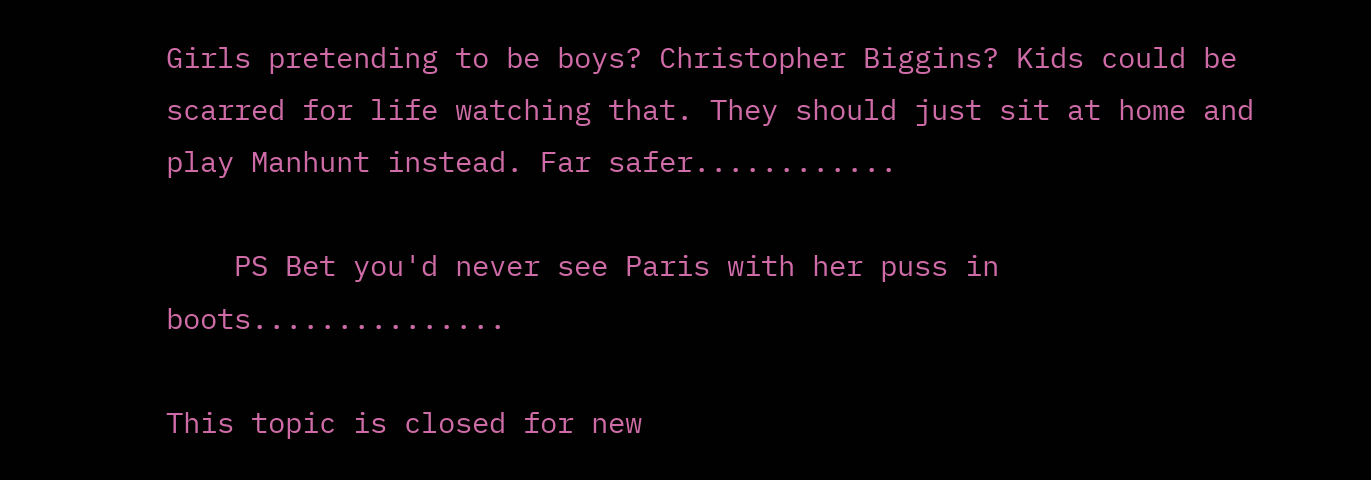Girls pretending to be boys? Christopher Biggins? Kids could be scarred for life watching that. They should just sit at home and play Manhunt instead. Far safer............

    PS Bet you'd never see Paris with her puss in boots...............

This topic is closed for new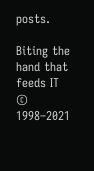posts.

Biting the hand that feeds IT © 1998–2021